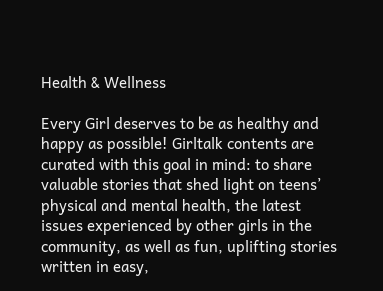Health & Wellness

Every Girl deserves to be as healthy and happy as possible! Girltalk contents are curated with this goal in mind: to share valuable stories that shed light on teens’ physical and mental health, the latest issues experienced by other girls in the community, as well as fun, uplifting stories written in easy,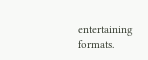entertaining formats.